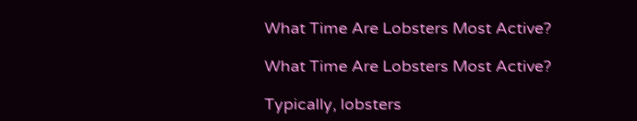What Time Are Lobsters Most Active?

What Time Are Lobsters Most Active?

Typically, lobsters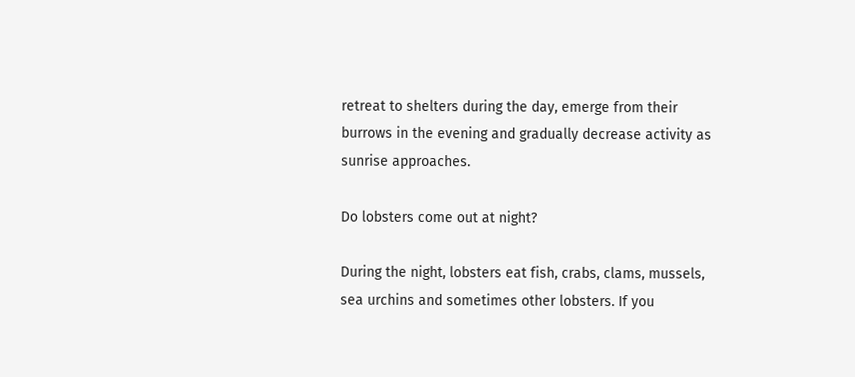retreat to shelters during the day, emerge from their burrows in the evening and gradually decrease activity as sunrise approaches.

Do lobsters come out at night?

During the night, lobsters eat fish, crabs, clams, mussels, sea urchins and sometimes other lobsters. If you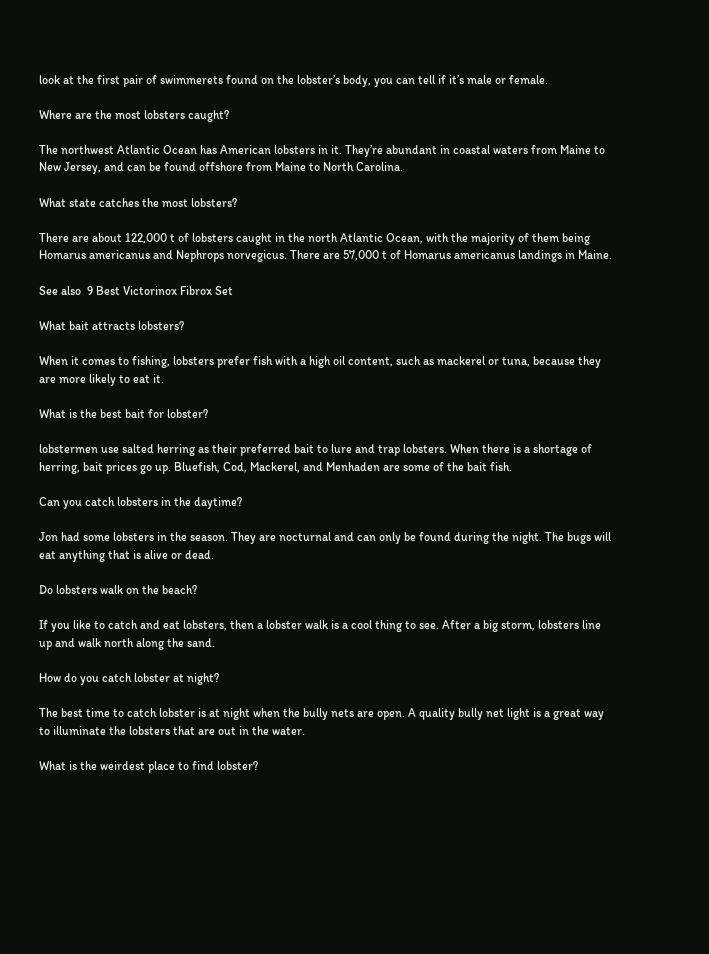look at the first pair of swimmerets found on the lobster’s body, you can tell if it’s male or female.

Where are the most lobsters caught?

The northwest Atlantic Ocean has American lobsters in it. They’re abundant in coastal waters from Maine to New Jersey, and can be found offshore from Maine to North Carolina.

What state catches the most lobsters?

There are about 122,000 t of lobsters caught in the north Atlantic Ocean, with the majority of them being Homarus americanus and Nephrops norvegicus. There are 57,000 t of Homarus americanus landings in Maine.

See also  9 Best Victorinox Fibrox Set

What bait attracts lobsters?

When it comes to fishing, lobsters prefer fish with a high oil content, such as mackerel or tuna, because they are more likely to eat it.

What is the best bait for lobster?

lobstermen use salted herring as their preferred bait to lure and trap lobsters. When there is a shortage of herring, bait prices go up. Bluefish, Cod, Mackerel, and Menhaden are some of the bait fish.

Can you catch lobsters in the daytime?

Jon had some lobsters in the season. They are nocturnal and can only be found during the night. The bugs will eat anything that is alive or dead.

Do lobsters walk on the beach?

If you like to catch and eat lobsters, then a lobster walk is a cool thing to see. After a big storm, lobsters line up and walk north along the sand.

How do you catch lobster at night?

The best time to catch lobster is at night when the bully nets are open. A quality bully net light is a great way to illuminate the lobsters that are out in the water.

What is the weirdest place to find lobster?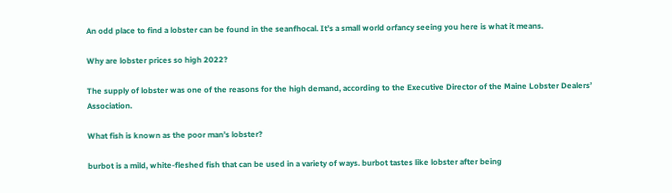An odd place to find a lobster can be found in the seanfhocal. It’s a small world orfancy seeing you here is what it means.

Why are lobster prices so high 2022?

The supply of lobster was one of the reasons for the high demand, according to the Executive Director of the Maine Lobster Dealers’ Association.

What fish is known as the poor man’s lobster?

burbot is a mild, white-fleshed fish that can be used in a variety of ways. burbot tastes like lobster after being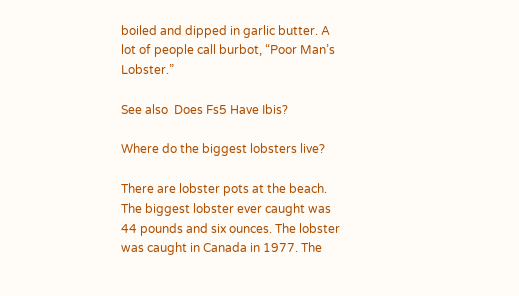boiled and dipped in garlic butter. A lot of people call burbot, “Poor Man’s Lobster.”

See also  Does Fs5 Have Ibis?

Where do the biggest lobsters live?

There are lobster pots at the beach. The biggest lobster ever caught was 44 pounds and six ounces. The lobster was caught in Canada in 1977. The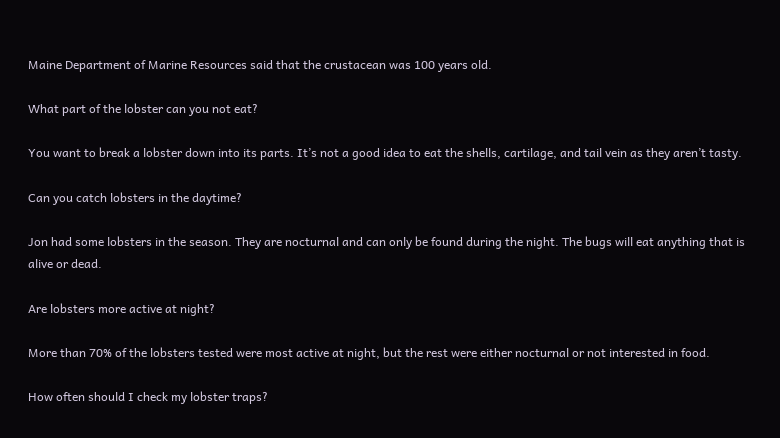Maine Department of Marine Resources said that the crustacean was 100 years old.

What part of the lobster can you not eat?

You want to break a lobster down into its parts. It’s not a good idea to eat the shells, cartilage, and tail vein as they aren’t tasty.

Can you catch lobsters in the daytime?

Jon had some lobsters in the season. They are nocturnal and can only be found during the night. The bugs will eat anything that is alive or dead.

Are lobsters more active at night?

More than 70% of the lobsters tested were most active at night, but the rest were either nocturnal or not interested in food.

How often should I check my lobster traps?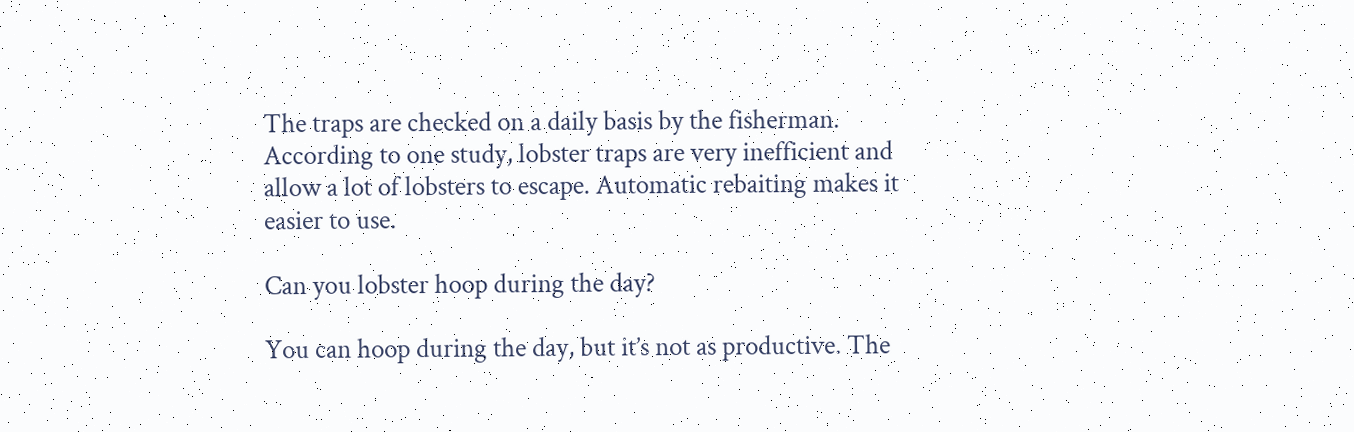The traps are checked on a daily basis by the fisherman. According to one study, lobster traps are very inefficient and allow a lot of lobsters to escape. Automatic rebaiting makes it easier to use.

Can you lobster hoop during the day?

You can hoop during the day, but it’s not as productive. The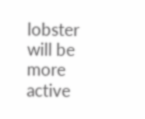lobster will be more active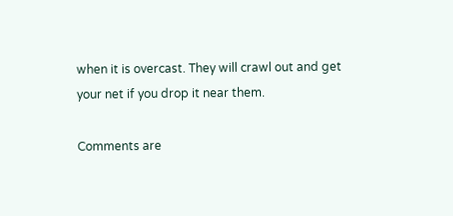when it is overcast. They will crawl out and get your net if you drop it near them.

Comments are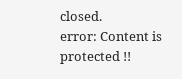closed.
error: Content is protected !!